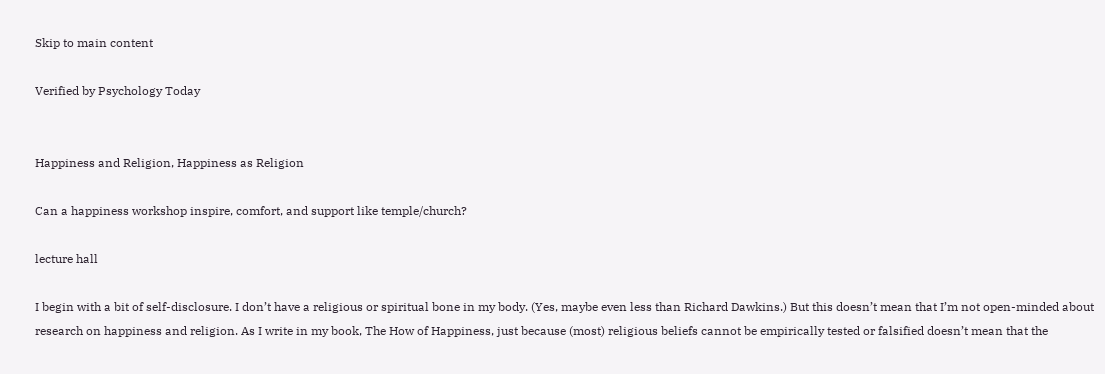Skip to main content

Verified by Psychology Today


Happiness and Religion, Happiness as Religion

Can a happiness workshop inspire, comfort, and support like temple/church?

lecture hall

I begin with a bit of self-disclosure. I don’t have a religious or spiritual bone in my body. (Yes, maybe even less than Richard Dawkins.) But this doesn’t mean that I’m not open-minded about research on happiness and religion. As I write in my book, The How of Happiness, just because (most) religious beliefs cannot be empirically tested or falsified doesn’t mean that the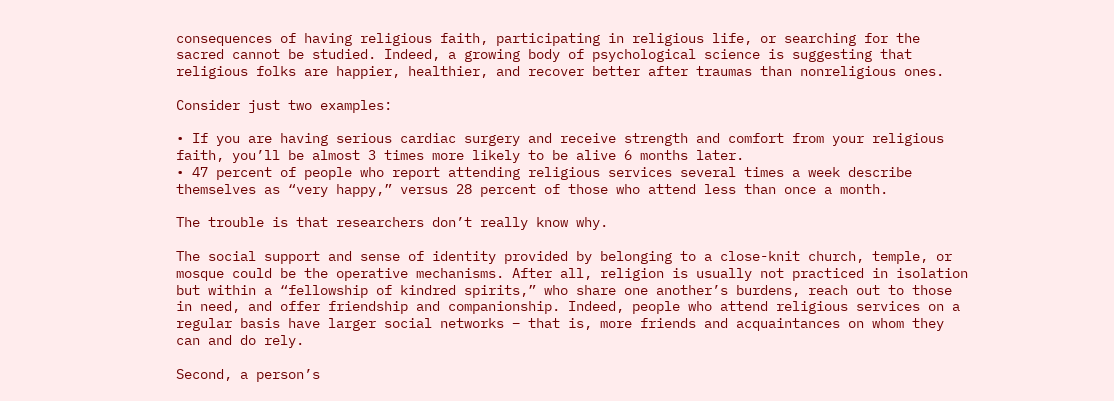consequences of having religious faith, participating in religious life, or searching for the sacred cannot be studied. Indeed, a growing body of psychological science is suggesting that religious folks are happier, healthier, and recover better after traumas than nonreligious ones.

Consider just two examples:

• If you are having serious cardiac surgery and receive strength and comfort from your religious faith, you’ll be almost 3 times more likely to be alive 6 months later.
• 47 percent of people who report attending religious services several times a week describe themselves as “very happy,” versus 28 percent of those who attend less than once a month.

The trouble is that researchers don’t really know why.

The social support and sense of identity provided by belonging to a close-knit church, temple, or mosque could be the operative mechanisms. After all, religion is usually not practiced in isolation but within a “fellowship of kindred spirits,” who share one another’s burdens, reach out to those in need, and offer friendship and companionship. Indeed, people who attend religious services on a regular basis have larger social networks – that is, more friends and acquaintances on whom they can and do rely.

Second, a person’s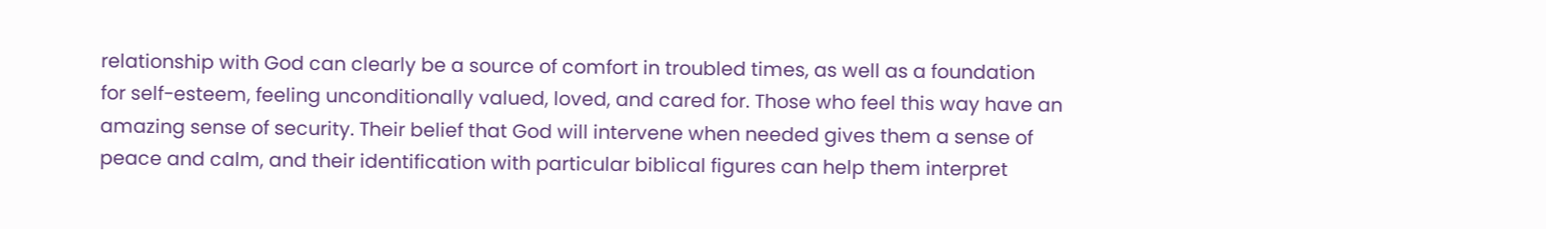relationship with God can clearly be a source of comfort in troubled times, as well as a foundation for self-esteem, feeling unconditionally valued, loved, and cared for. Those who feel this way have an amazing sense of security. Their belief that God will intervene when needed gives them a sense of peace and calm, and their identification with particular biblical figures can help them interpret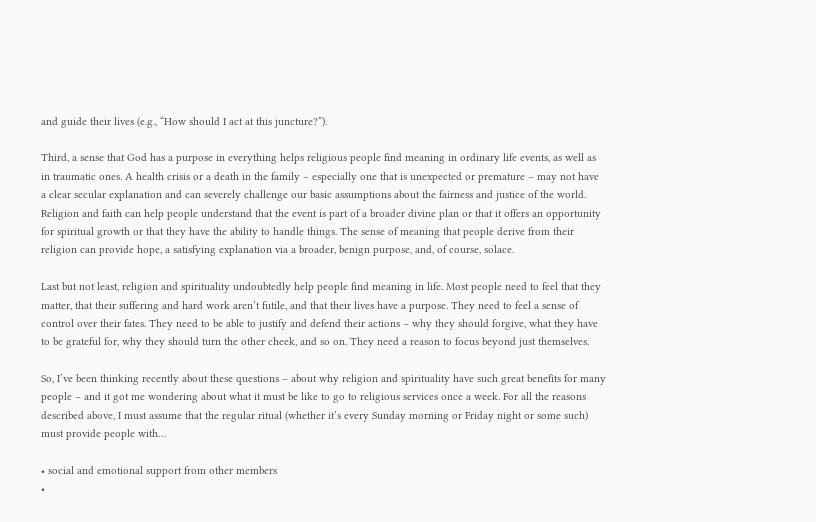and guide their lives (e.g., “How should I act at this juncture?”).

Third, a sense that God has a purpose in everything helps religious people find meaning in ordinary life events, as well as in traumatic ones. A health crisis or a death in the family – especially one that is unexpected or premature – may not have a clear secular explanation and can severely challenge our basic assumptions about the fairness and justice of the world. Religion and faith can help people understand that the event is part of a broader divine plan or that it offers an opportunity for spiritual growth or that they have the ability to handle things. The sense of meaning that people derive from their religion can provide hope, a satisfying explanation via a broader, benign purpose, and, of course, solace.

Last but not least, religion and spirituality undoubtedly help people find meaning in life. Most people need to feel that they matter, that their suffering and hard work aren’t futile, and that their lives have a purpose. They need to feel a sense of control over their fates. They need to be able to justify and defend their actions – why they should forgive, what they have to be grateful for, why they should turn the other cheek, and so on. They need a reason to focus beyond just themselves.

So, I’ve been thinking recently about these questions – about why religion and spirituality have such great benefits for many people – and it got me wondering about what it must be like to go to religious services once a week. For all the reasons described above, I must assume that the regular ritual (whether it’s every Sunday morning or Friday night or some such) must provide people with…

• social and emotional support from other members
•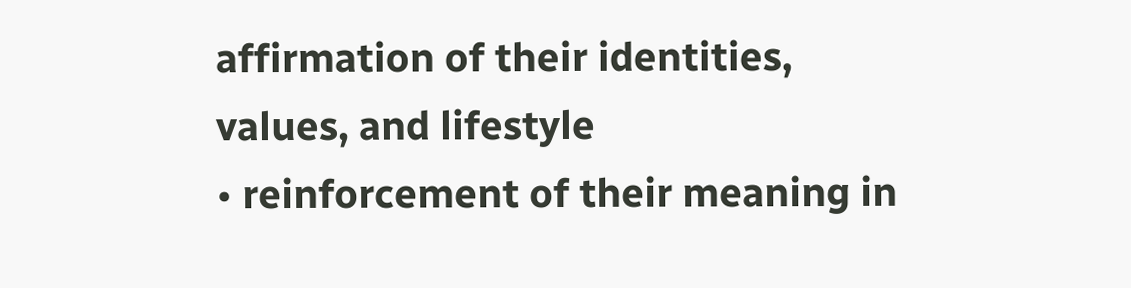affirmation of their identities, values, and lifestyle
• reinforcement of their meaning in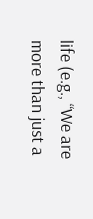life (e.g., “We are more than just a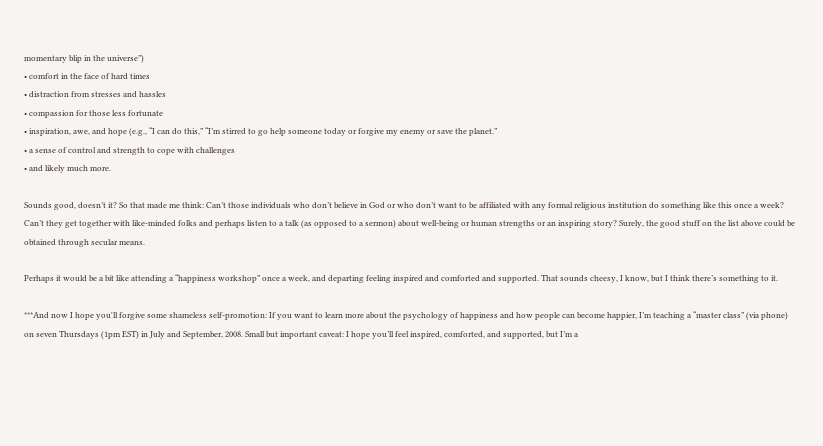momentary blip in the universe”)
• comfort in the face of hard times
• distraction from stresses and hassles
• compassion for those less fortunate
• inspiration, awe, and hope (e.g., “I can do this,” “I’m stirred to go help someone today or forgive my enemy or save the planet.”
• a sense of control and strength to cope with challenges
• and likely much more.

Sounds good, doesn’t it? So that made me think: Can’t those individuals who don’t believe in God or who don’t want to be affiliated with any formal religious institution do something like this once a week? Can’t they get together with like-minded folks and perhaps listen to a talk (as opposed to a sermon) about well-being or human strengths or an inspiring story? Surely, the good stuff on the list above could be obtained through secular means.

Perhaps it would be a bit like attending a “happiness workshop” once a week, and departing feeling inspired and comforted and supported. That sounds cheesy, I know, but I think there’s something to it.

***And now I hope you'll forgive some shameless self-promotion: If you want to learn more about the psychology of happiness and how people can become happier, I’m teaching a “master class” (via phone) on seven Thursdays (1pm EST) in July and September, 2008. Small but important caveat: I hope you’ll feel inspired, comforted, and supported, but I’m a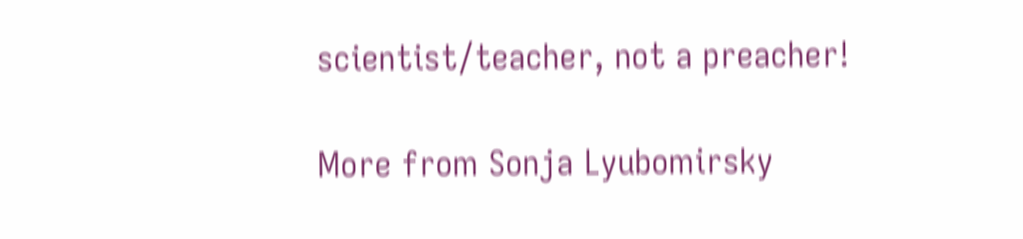scientist/teacher, not a preacher!

More from Sonja Lyubomirsky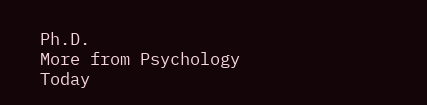Ph.D.
More from Psychology Today